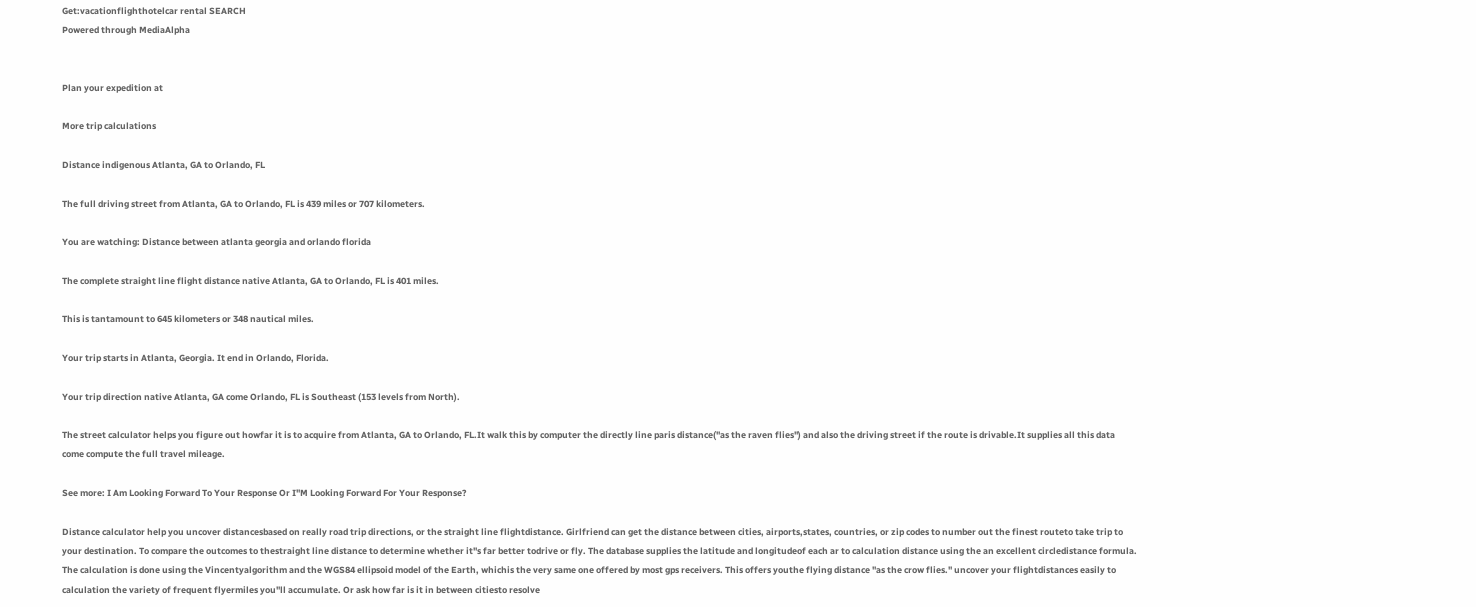Get:vacationflighthotelcar rental SEARCH
Powered through MediaAlpha


Plan your expedition at

More trip calculations

Distance indigenous Atlanta, GA to Orlando, FL

The full driving street from Atlanta, GA to Orlando, FL is 439 miles or 707 kilometers.

You are watching: Distance between atlanta georgia and orlando florida

The complete straight line flight distance native Atlanta, GA to Orlando, FL is 401 miles.

This is tantamount to 645 kilometers or 348 nautical miles.

Your trip starts in Atlanta, Georgia. It end in Orlando, Florida.

Your trip direction native Atlanta, GA come Orlando, FL is Southeast (153 levels from North).

The street calculator helps you figure out howfar it is to acquire from Atlanta, GA to Orlando, FL.It walk this by computer the directly line paris distance("as the raven flies") and also the driving street if the route is drivable.It supplies all this data come compute the full travel mileage.

See more: I Am Looking Forward To Your Response Or I"M Looking Forward For Your Response?

Distance calculator help you uncover distancesbased on really road trip directions, or the straight line flightdistance. Girlfriend can get the distance between cities, airports,states, countries, or zip codes to number out the finest routeto take trip to your destination. To compare the outcomes to thestraight line distance to determine whether it"s far better todrive or fly. The database supplies the latitude and longitudeof each ar to calculation distance using the an excellent circledistance formula. The calculation is done using the Vincentyalgorithm and the WGS84 ellipsoid model of the Earth, whichis the very same one offered by most gps receivers. This offers youthe flying distance "as the crow flies." uncover your flightdistances easily to calculation the variety of frequent flyermiles you"ll accumulate. Or ask how far is it in between citiesto resolve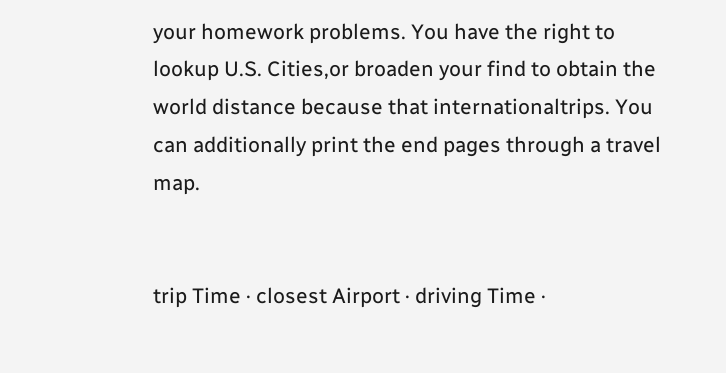your homework problems. You have the right to lookup U.S. Cities,or broaden your find to obtain the world distance because that internationaltrips. You can additionally print the end pages through a travel map.


trip Time · closest Airport · driving Time ·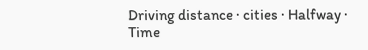Driving distance · cities · Halfway · Time